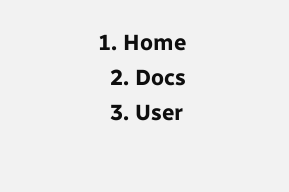1. Home
  2. Docs
  3. User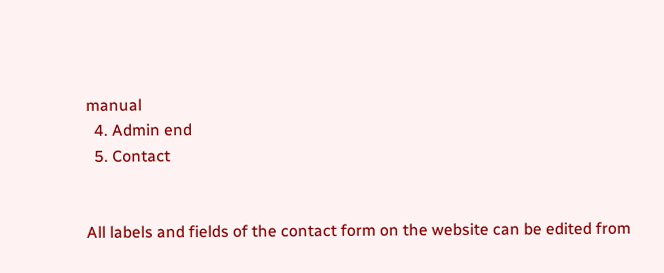manual
  4. Admin end
  5. Contact


All labels and fields of the contact form on the website can be edited from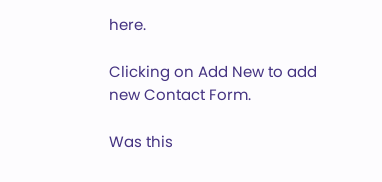here.

Clicking on Add New to add new Contact Form.

Was this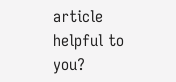article helpful to you?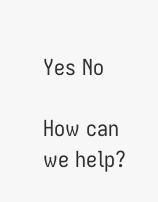Yes No

How can we help?